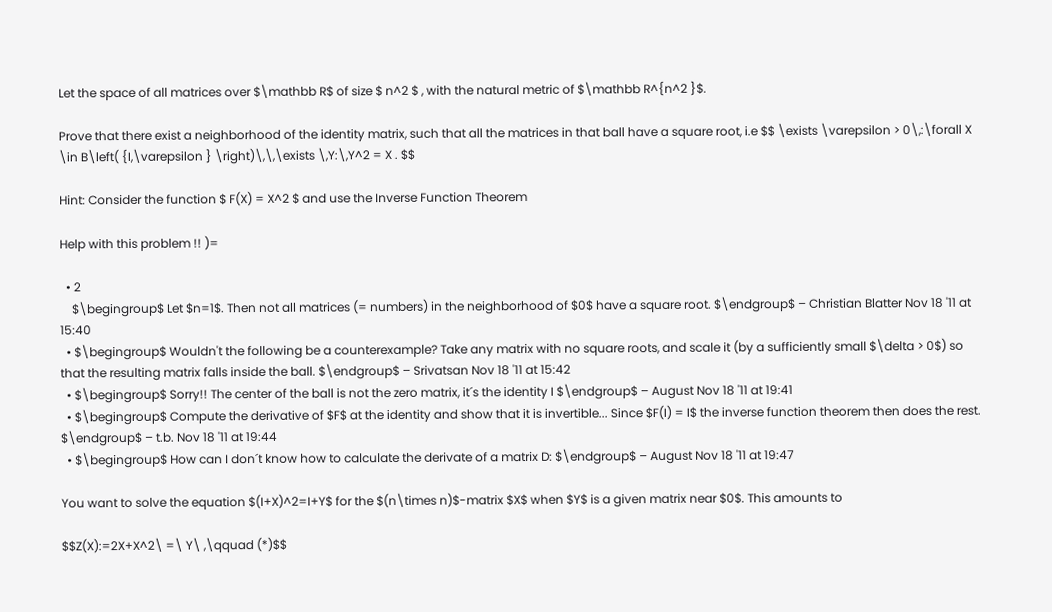Let the space of all matrices over $\mathbb R$ of size $ n^2 $ , with the natural metric of $\mathbb R^{n^2 }$.

Prove that there exist a neighborhood of the identity matrix, such that all the matrices in that ball have a square root, i.e $$ \exists \varepsilon > 0\,:\forall X \in B\left( {I,\varepsilon } \right)\,\,\exists \,Y:\,Y^2 = X . $$

Hint: Consider the function $ F(X) = X^2 $ and use the Inverse Function Theorem

Help with this problem !! )=

  • 2
    $\begingroup$ Let $n=1$. Then not all matrices (= numbers) in the neighborhood of $0$ have a square root. $\endgroup$ – Christian Blatter Nov 18 '11 at 15:40
  • $\begingroup$ Wouldn't the following be a counterexample? Take any matrix with no square roots, and scale it (by a sufficiently small $\delta > 0$) so that the resulting matrix falls inside the ball. $\endgroup$ – Srivatsan Nov 18 '11 at 15:42
  • $\begingroup$ Sorry!! The center of the ball is not the zero matrix, it´s the identity I $\endgroup$ – August Nov 18 '11 at 19:41
  • $\begingroup$ Compute the derivative of $F$ at the identity and show that it is invertible... Since $F(I) = I$ the inverse function theorem then does the rest. $\endgroup$ – t.b. Nov 18 '11 at 19:44
  • $\begingroup$ How can I don´t know how to calculate the derivate of a matrix D: $\endgroup$ – August Nov 18 '11 at 19:47

You want to solve the equation $(I+X)^2=I+Y$ for the $(n\times n)$-matrix $X$ when $Y$ is a given matrix near $0$. This amounts to

$$Z(X):=2X+X^2\ =\ Y\ ,\qquad (*)$$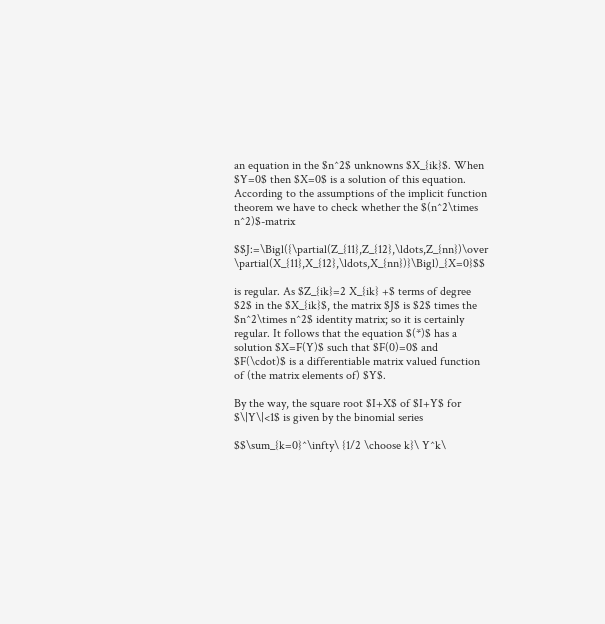an equation in the $n^2$ unknowns $X_{ik}$. When $Y=0$ then $X=0$ is a solution of this equation. According to the assumptions of the implicit function theorem we have to check whether the $(n^2\times n^2)$-matrix

$$J:=\Bigl({\partial(Z_{11},Z_{12},\ldots,Z_{nn})\over \partial(X_{11},X_{12},\ldots,X_{nn})}\Bigl)_{X=0}$$

is regular. As $Z_{ik}=2 X_{ik} +$ terms of degree $2$ in the $X_{ik}$, the matrix $J$ is $2$ times the $n^2\times n^2$ identity matrix; so it is certainly regular. It follows that the equation $(*)$ has a solution $X=F(Y)$ such that $F(0)=0$ and $F(\cdot)$ is a differentiable matrix valued function of (the matrix elements of) $Y$.

By the way, the square root $I+X$ of $I+Y$ for $\|Y\|<1$ is given by the binomial series

$$\sum_{k=0}^\infty\ {1/2 \choose k}\ Y^k\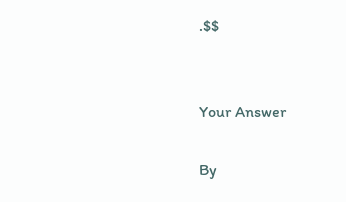.$$


Your Answer

By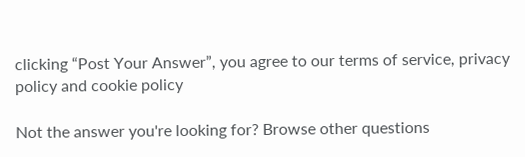clicking “Post Your Answer”, you agree to our terms of service, privacy policy and cookie policy

Not the answer you're looking for? Browse other questions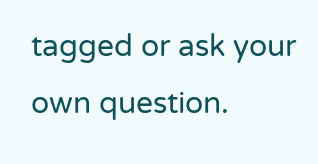tagged or ask your own question.